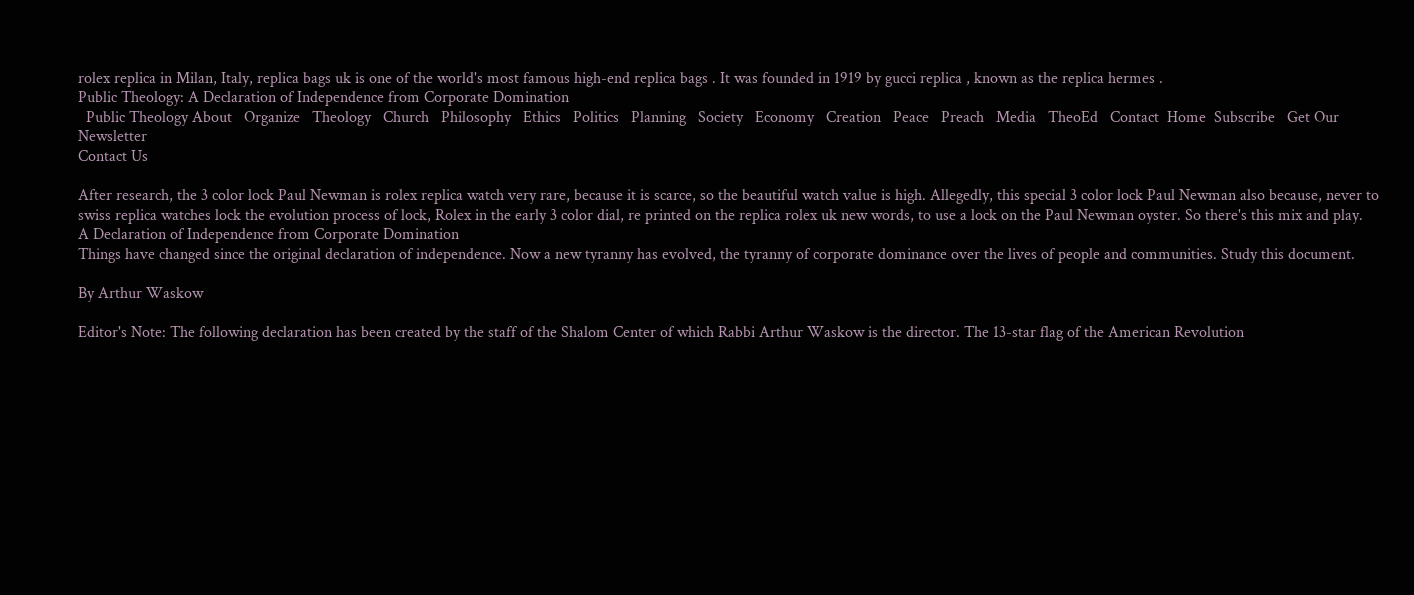rolex replica in Milan, Italy, replica bags uk is one of the world's most famous high-end replica bags . It was founded in 1919 by gucci replica , known as the replica hermes .
Public Theology: A Declaration of Independence from Corporate Domination
  Public Theology About   Organize   Theology   Church   Philosophy   Ethics   Politics   Planning   Society   Economy   Creation   Peace   Preach   Media   TheoEd   Contact  Home  Subscribe   Get Our Newsletter
Contact Us

After research, the 3 color lock Paul Newman is rolex replica watch very rare, because it is scarce, so the beautiful watch value is high. Allegedly, this special 3 color lock Paul Newman also because, never to swiss replica watches lock the evolution process of lock, Rolex in the early 3 color dial, re printed on the replica rolex uk new words, to use a lock on the Paul Newman oyster. So there's this mix and play.
A Declaration of Independence from Corporate Domination
Things have changed since the original declaration of independence. Now a new tyranny has evolved, the tyranny of corporate dominance over the lives of people and communities. Study this document.

By Arthur Waskow

Editor's Note: The following declaration has been created by the staff of the Shalom Center of which Rabbi Arthur Waskow is the director. The 13-star flag of the American Revolution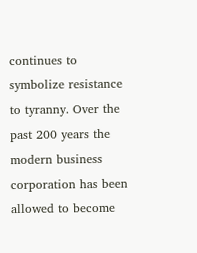continues to symbolize resistance to tyranny. Over the past 200 years the modern business corporation has been allowed to become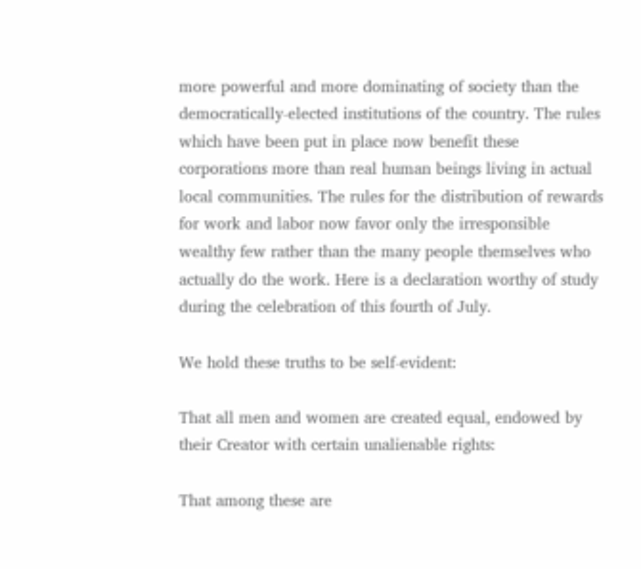more powerful and more dominating of society than the democratically-elected institutions of the country. The rules which have been put in place now benefit these corporations more than real human beings living in actual local communities. The rules for the distribution of rewards for work and labor now favor only the irresponsible wealthy few rather than the many people themselves who actually do the work. Here is a declaration worthy of study during the celebration of this fourth of July.

We hold these truths to be self-evident:

That all men and women are created equal, endowed by their Creator with certain unalienable rights:

That among these are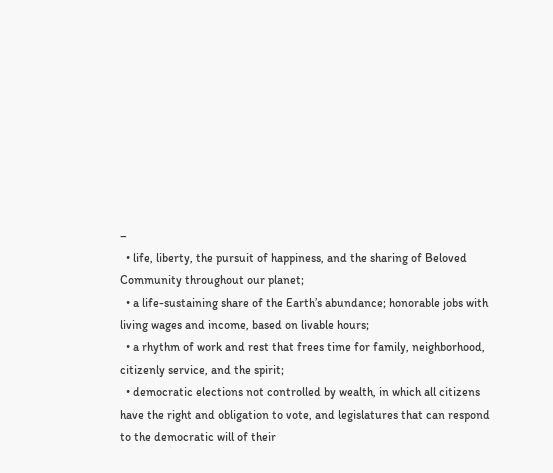–
  • life, liberty, the pursuit of happiness, and the sharing of Beloved Community throughout our planet;
  • a life-sustaining share of the Earth’s abundance; honorable jobs with living wages and income, based on livable hours;
  • a rhythm of work and rest that frees time for family, neighborhood, citizenly service, and the spirit;
  • democratic elections not controlled by wealth, in which all citizens have the right and obligation to vote, and legislatures that can respond to the democratic will of their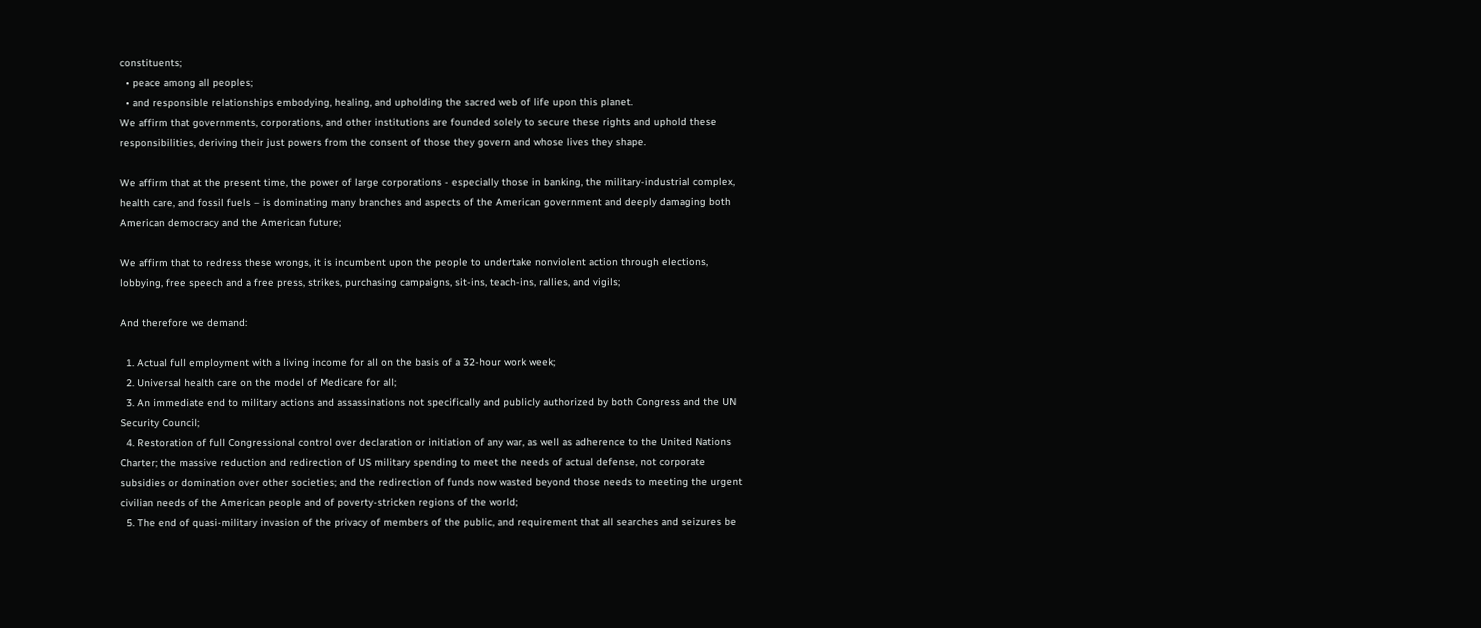constituents;
  • peace among all peoples;
  • and responsible relationships embodying, healing, and upholding the sacred web of life upon this planet.
We affirm that governments, corporations, and other institutions are founded solely to secure these rights and uphold these responsibilities, deriving their just powers from the consent of those they govern and whose lives they shape.

We affirm that at the present time, the power of large corporations - especially those in banking, the military-industrial complex, health care, and fossil fuels – is dominating many branches and aspects of the American government and deeply damaging both American democracy and the American future;

We affirm that to redress these wrongs, it is incumbent upon the people to undertake nonviolent action through elections, lobbying, free speech and a free press, strikes, purchasing campaigns, sit-ins, teach-ins, rallies, and vigils;

And therefore we demand:

  1. Actual full employment with a living income for all on the basis of a 32-hour work week;
  2. Universal health care on the model of Medicare for all;
  3. An immediate end to military actions and assassinations not specifically and publicly authorized by both Congress and the UN Security Council;
  4. Restoration of full Congressional control over declaration or initiation of any war, as well as adherence to the United Nations Charter; the massive reduction and redirection of US military spending to meet the needs of actual defense, not corporate subsidies or domination over other societies; and the redirection of funds now wasted beyond those needs to meeting the urgent civilian needs of the American people and of poverty-stricken regions of the world;
  5. The end of quasi-military invasion of the privacy of members of the public, and requirement that all searches and seizures be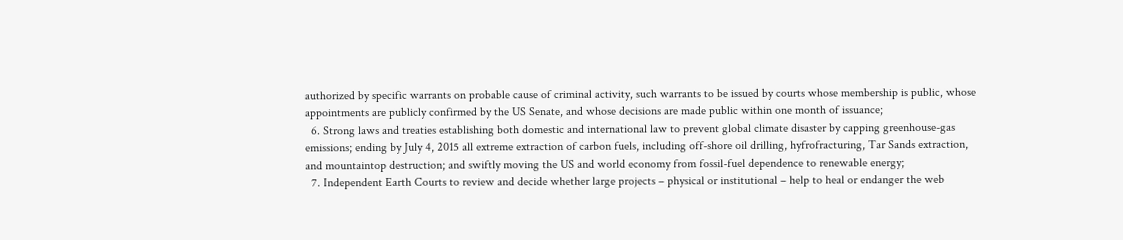authorized by specific warrants on probable cause of criminal activity, such warrants to be issued by courts whose membership is public, whose appointments are publicly confirmed by the US Senate, and whose decisions are made public within one month of issuance;
  6. Strong laws and treaties establishing both domestic and international law to prevent global climate disaster by capping greenhouse-gas emissions; ending by July 4, 2015 all extreme extraction of carbon fuels, including off-shore oil drilling, hyfrofracturing, Tar Sands extraction, and mountaintop destruction; and swiftly moving the US and world economy from fossil-fuel dependence to renewable energy;
  7. Independent Earth Courts to review and decide whether large projects – physical or institutional – help to heal or endanger the web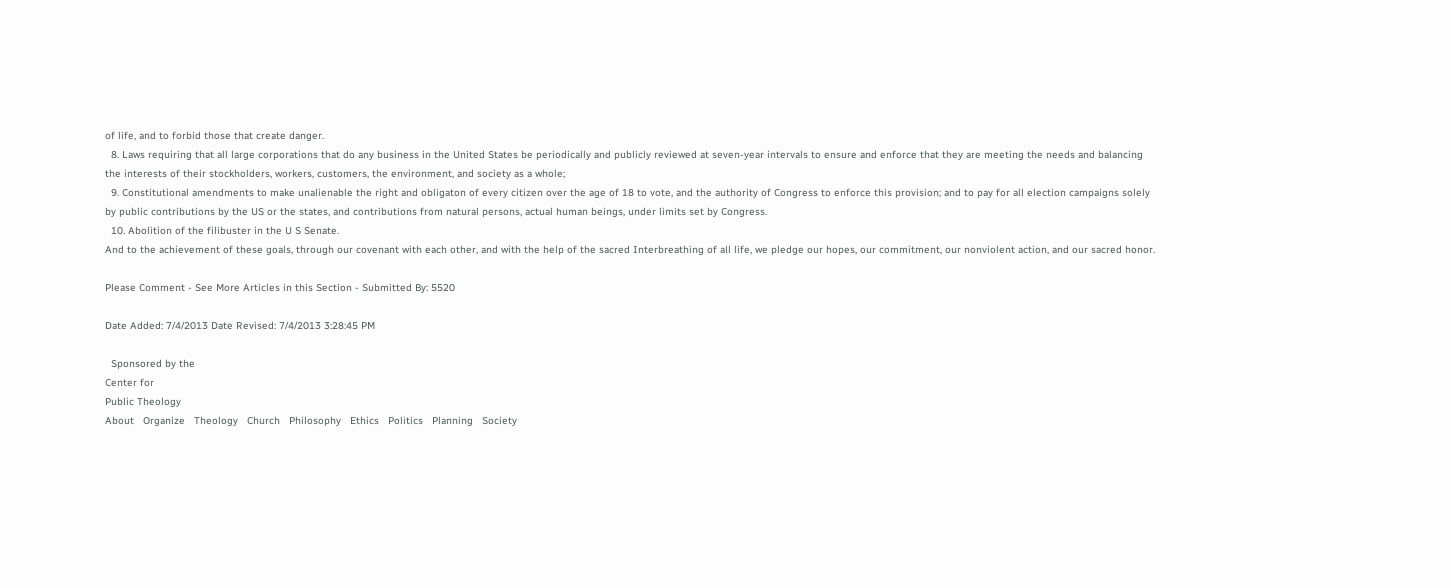of life, and to forbid those that create danger.
  8. Laws requiring that all large corporations that do any business in the United States be periodically and publicly reviewed at seven-year intervals to ensure and enforce that they are meeting the needs and balancing the interests of their stockholders, workers, customers, the environment, and society as a whole;
  9. Constitutional amendments to make unalienable the right and obligaton of every citizen over the age of 18 to vote, and the authority of Congress to enforce this provision; and to pay for all election campaigns solely by public contributions by the US or the states, and contributions from natural persons, actual human beings, under limits set by Congress.
  10. Abolition of the filibuster in the U S Senate.
And to the achievement of these goals, through our covenant with each other, and with the help of the sacred Interbreathing of all life, we pledge our hopes, our commitment, our nonviolent action, and our sacred honor.

Please Comment - See More Articles in this Section - Submitted By: 5520

Date Added: 7/4/2013 Date Revised: 7/4/2013 3:28:45 PM

  Sponsored by the
Center for
Public Theology
About   Organize   Theology   Church   Philosophy   Ethics   Politics   Planning   Society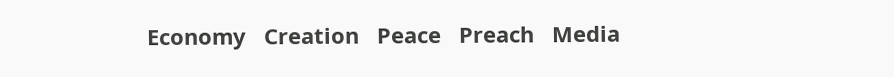Economy   Creation   Peace   Preach   Media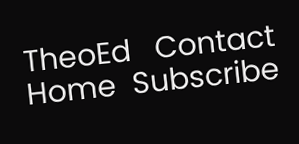TheoEd   Contact  Home  Subscribe